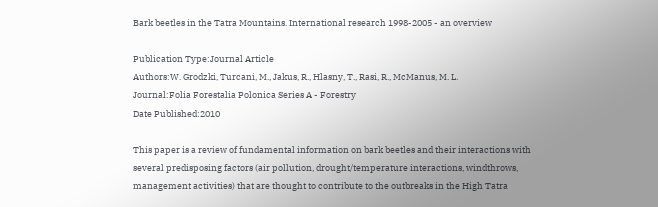Bark beetles in the Tatra Mountains. International research 1998-2005 - an overview

Publication Type:Journal Article
Authors:W. Grodzki, Turcani, M., Jakus, R., Hlasny, T., Rasi, R., McManus, M. L.
Journal:Folia Forestalia Polonica Series A - Forestry
Date Published:2010

This paper is a review of fundamental information on bark beetles and their interactions with several predisposing factors (air pollution, drought/temperature interactions, windthrows, management activities) that are thought to contribute to the outbreaks in the High Tatra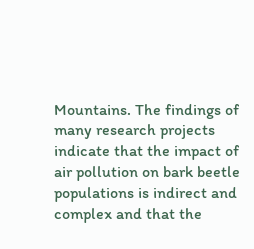Mountains. The findings of many research projects indicate that the impact of air pollution on bark beetle populations is indirect and complex and that the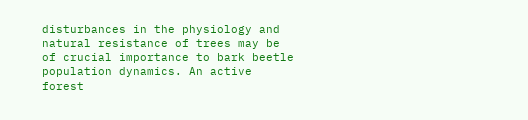disturbances in the physiology and natural resistance of trees may be of crucial importance to bark beetle population dynamics. An active forest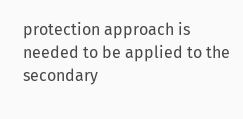protection approach is needed to be applied to the secondary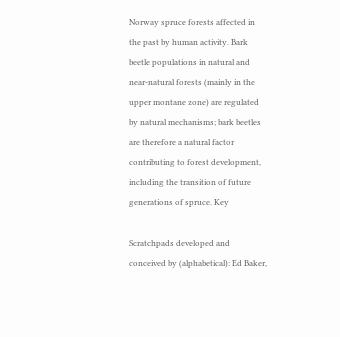Norway spruce forests affected in the past by human activity. Bark beetle populations in natural and near-natural forests (mainly in the upper montane zone) are regulated by natural mechanisms; bark beetles are therefore a natural factor contributing to forest development, including the transition of future generations of spruce. Key

Scratchpads developed and conceived by (alphabetical): Ed Baker,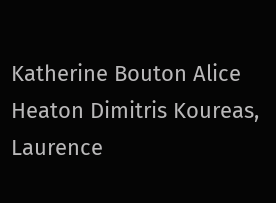Katherine Bouton Alice Heaton Dimitris Koureas, Laurence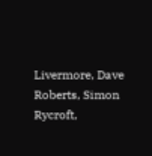Livermore, Dave Roberts, Simon Rycroft,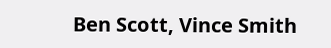Ben Scott, Vince Smith